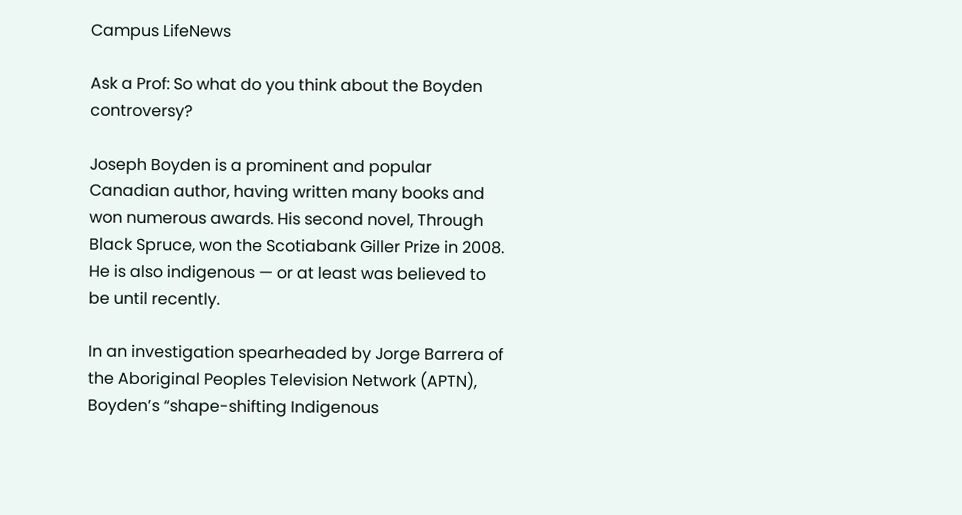Campus LifeNews

Ask a Prof: So what do you think about the Boyden controversy?

Joseph Boyden is a prominent and popular Canadian author, having written many books and won numerous awards. His second novel, Through Black Spruce, won the Scotiabank Giller Prize in 2008. He is also indigenous — or at least was believed to be until recently.

In an investigation spearheaded by Jorge Barrera of the Aboriginal Peoples Television Network (APTN), Boyden’s “shape-shifting Indigenous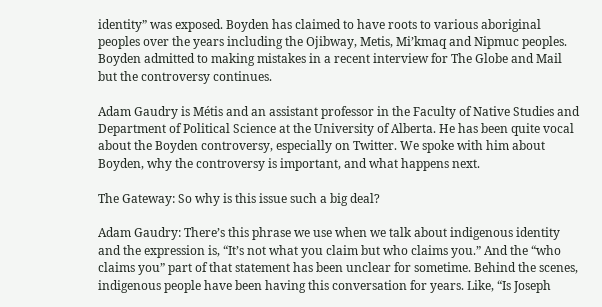identity” was exposed. Boyden has claimed to have roots to various aboriginal peoples over the years including the Ojibway, Metis, Mi’kmaq and Nipmuc peoples. Boyden admitted to making mistakes in a recent interview for The Globe and Mail but the controversy continues.

Adam Gaudry is Métis and an assistant professor in the Faculty of Native Studies and Department of Political Science at the University of Alberta. He has been quite vocal about the Boyden controversy, especially on Twitter. We spoke with him about Boyden, why the controversy is important, and what happens next.

The Gateway: So why is this issue such a big deal?

Adam Gaudry: There’s this phrase we use when we talk about indigenous identity and the expression is, “It’s not what you claim but who claims you.” And the “who claims you” part of that statement has been unclear for sometime. Behind the scenes, indigenous people have been having this conversation for years. Like, “Is Joseph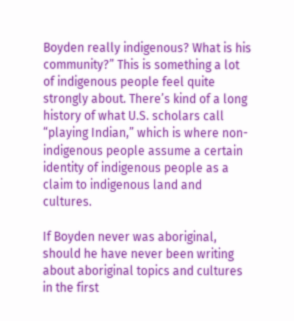Boyden really indigenous? What is his community?” This is something a lot of indigenous people feel quite strongly about. There’s kind of a long history of what U.S. scholars call “playing Indian,” which is where non-indigenous people assume a certain identity of indigenous people as a claim to indigenous land and cultures.

If Boyden never was aboriginal, should he have never been writing about aboriginal topics and cultures in the first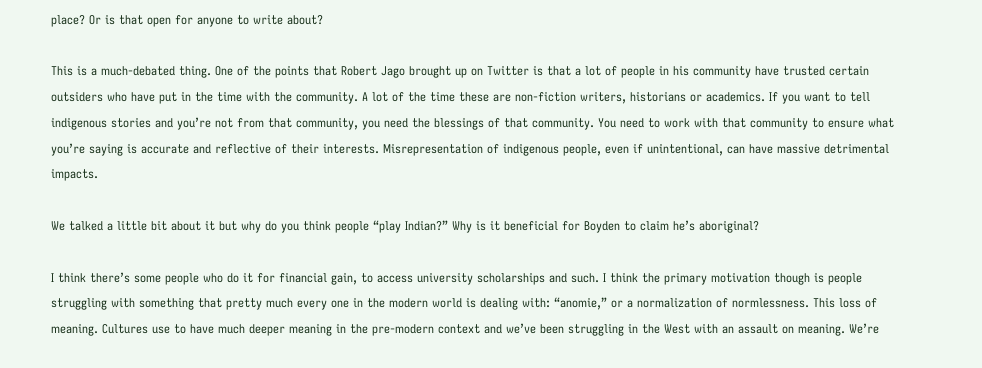place? Or is that open for anyone to write about?

This is a much-debated thing. One of the points that Robert Jago brought up on Twitter is that a lot of people in his community have trusted certain outsiders who have put in the time with the community. A lot of the time these are non-fiction writers, historians or academics. If you want to tell indigenous stories and you’re not from that community, you need the blessings of that community. You need to work with that community to ensure what you’re saying is accurate and reflective of their interests. Misrepresentation of indigenous people, even if unintentional, can have massive detrimental impacts.

We talked a little bit about it but why do you think people “play Indian?” Why is it beneficial for Boyden to claim he’s aboriginal?

I think there’s some people who do it for financial gain, to access university scholarships and such. I think the primary motivation though is people struggling with something that pretty much every one in the modern world is dealing with: “anomie,” or a normalization of normlessness. This loss of meaning. Cultures use to have much deeper meaning in the pre-modern context and we’ve been struggling in the West with an assault on meaning. We’re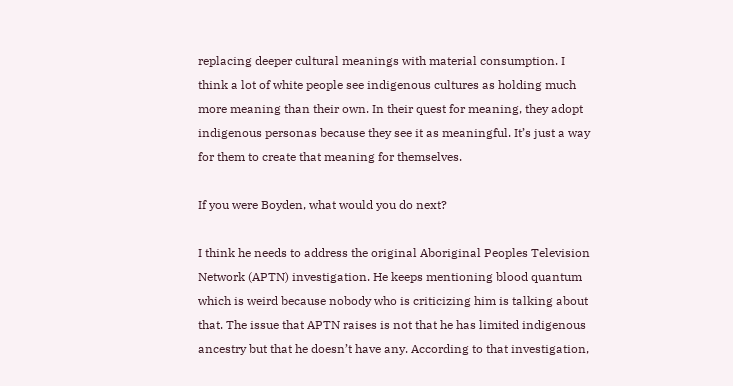replacing deeper cultural meanings with material consumption. I think a lot of white people see indigenous cultures as holding much more meaning than their own. In their quest for meaning, they adopt indigenous personas because they see it as meaningful. It’s just a way for them to create that meaning for themselves.

If you were Boyden, what would you do next?

I think he needs to address the original Aboriginal Peoples Television Network (APTN) investigation. He keeps mentioning blood quantum which is weird because nobody who is criticizing him is talking about that. The issue that APTN raises is not that he has limited indigenous ancestry but that he doesn’t have any. According to that investigation,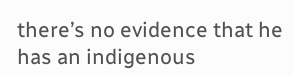there’s no evidence that he has an indigenous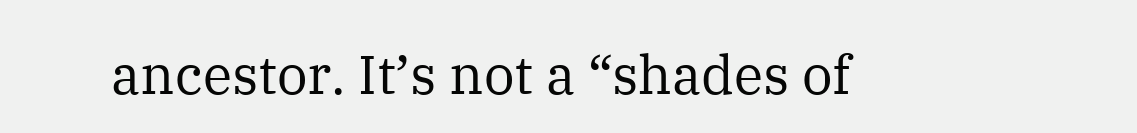ancestor. It’s not a “shades of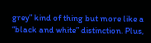grey” kind of thing but more like a “black and white” distinction. Plus,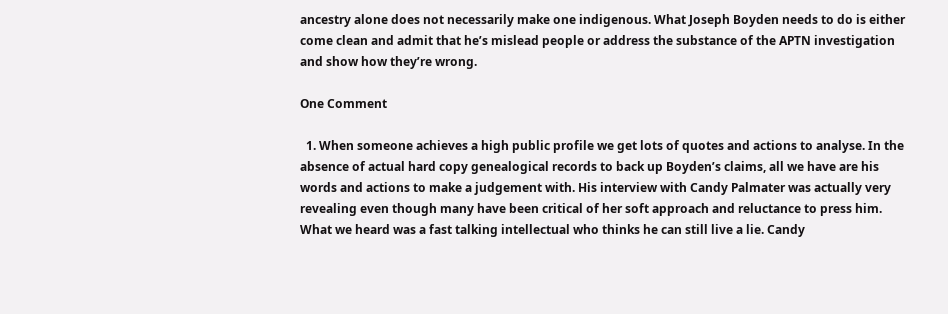ancestry alone does not necessarily make one indigenous. What Joseph Boyden needs to do is either come clean and admit that he’s mislead people or address the substance of the APTN investigation and show how they’re wrong.

One Comment

  1. When someone achieves a high public profile we get lots of quotes and actions to analyse. In the absence of actual hard copy genealogical records to back up Boyden’s claims, all we have are his words and actions to make a judgement with. His interview with Candy Palmater was actually very revealing even though many have been critical of her soft approach and reluctance to press him. What we heard was a fast talking intellectual who thinks he can still live a lie. Candy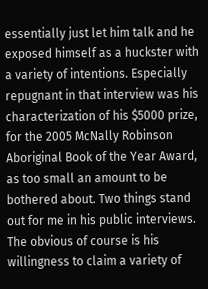essentially just let him talk and he exposed himself as a huckster with a variety of intentions. Especially repugnant in that interview was his characterization of his $5000 prize, for the 2005 McNally Robinson Aboriginal Book of the Year Award, as too small an amount to be bothered about. Two things stand out for me in his public interviews. The obvious of course is his willingness to claim a variety of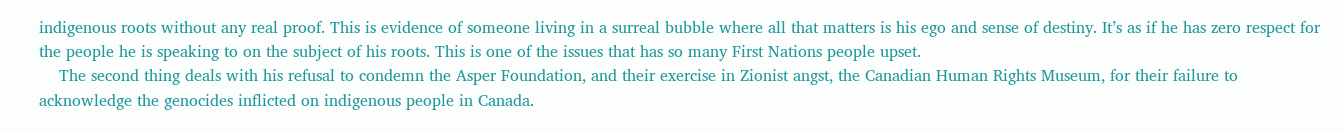indigenous roots without any real proof. This is evidence of someone living in a surreal bubble where all that matters is his ego and sense of destiny. It’s as if he has zero respect for the people he is speaking to on the subject of his roots. This is one of the issues that has so many First Nations people upset.
    The second thing deals with his refusal to condemn the Asper Foundation, and their exercise in Zionist angst, the Canadian Human Rights Museum, for their failure to acknowledge the genocides inflicted on indigenous people in Canada.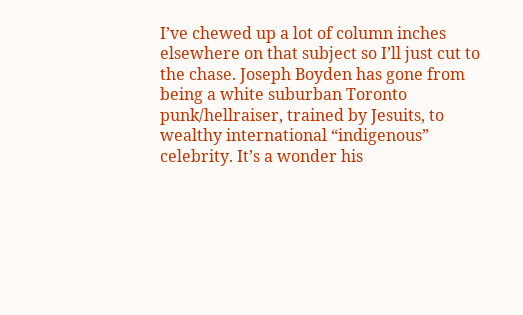I’ve chewed up a lot of column inches elsewhere on that subject so I’ll just cut to the chase. Joseph Boyden has gone from being a white suburban Toronto punk/hellraiser, trained by Jesuits, to wealthy international “indigenous” celebrity. It’s a wonder his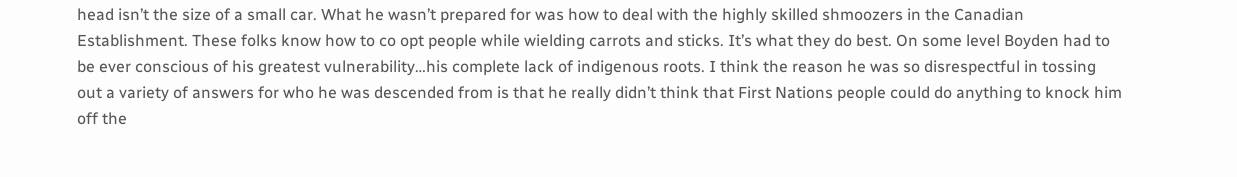head isn’t the size of a small car. What he wasn’t prepared for was how to deal with the highly skilled shmoozers in the Canadian Establishment. These folks know how to co opt people while wielding carrots and sticks. It’s what they do best. On some level Boyden had to be ever conscious of his greatest vulnerability…his complete lack of indigenous roots. I think the reason he was so disrespectful in tossing out a variety of answers for who he was descended from is that he really didn’t think that First Nations people could do anything to knock him off the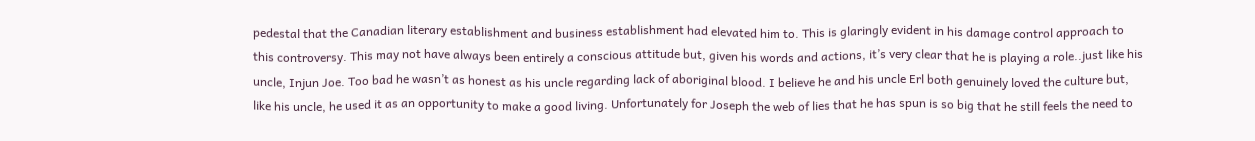pedestal that the Canadian literary establishment and business establishment had elevated him to. This is glaringly evident in his damage control approach to this controversy. This may not have always been entirely a conscious attitude but, given his words and actions, it’s very clear that he is playing a role..just like his uncle, Injun Joe. Too bad he wasn’t as honest as his uncle regarding lack of aboriginal blood. I believe he and his uncle Erl both genuinely loved the culture but, like his uncle, he used it as an opportunity to make a good living. Unfortunately for Joseph the web of lies that he has spun is so big that he still feels the need to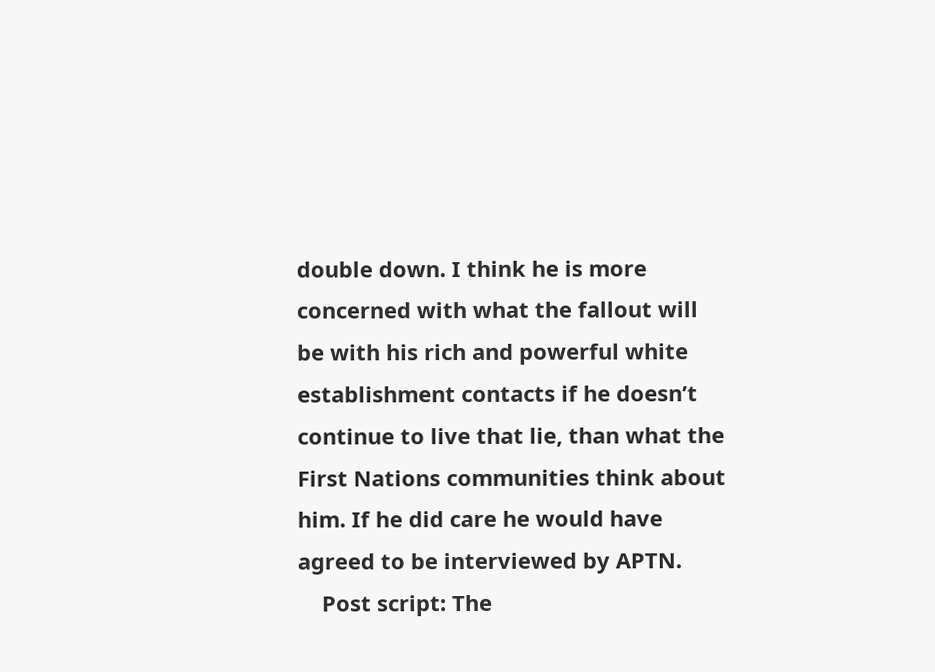double down. I think he is more concerned with what the fallout will be with his rich and powerful white establishment contacts if he doesn’t continue to live that lie, than what the First Nations communities think about him. If he did care he would have agreed to be interviewed by APTN.
    Post script: The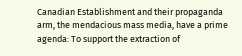Canadian Establishment and their propaganda arm, the mendacious mass media, have a prime agenda: To support the extraction of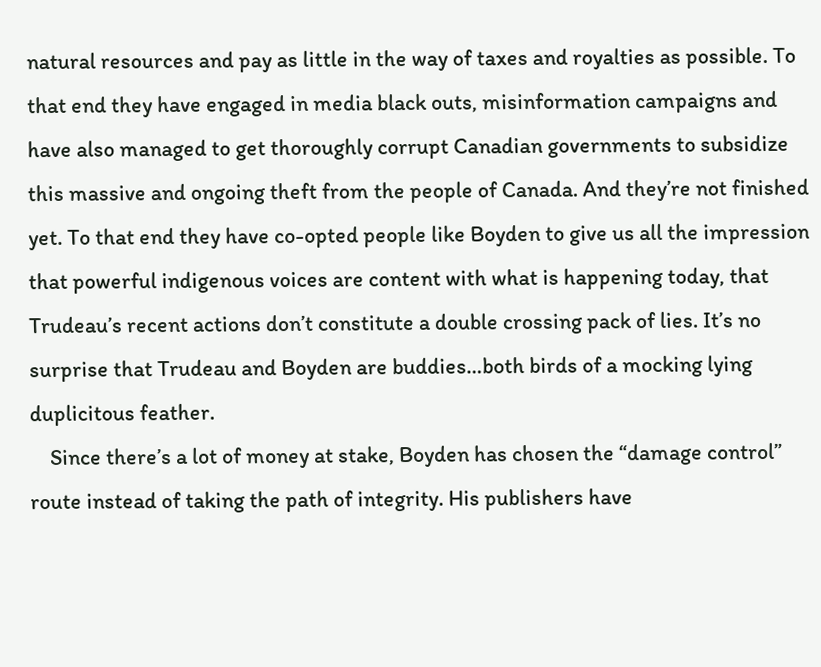natural resources and pay as little in the way of taxes and royalties as possible. To that end they have engaged in media black outs, misinformation campaigns and have also managed to get thoroughly corrupt Canadian governments to subsidize this massive and ongoing theft from the people of Canada. And they’re not finished yet. To that end they have co-opted people like Boyden to give us all the impression that powerful indigenous voices are content with what is happening today, that Trudeau’s recent actions don’t constitute a double crossing pack of lies. It’s no surprise that Trudeau and Boyden are buddies…both birds of a mocking lying duplicitous feather.
    Since there’s a lot of money at stake, Boyden has chosen the “damage control” route instead of taking the path of integrity. His publishers have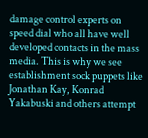damage control experts on speed dial who all have well developed contacts in the mass media. This is why we see establishment sock puppets like Jonathan Kay, Konrad Yakabuski and others attempt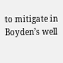to mitigate in Boyden’s well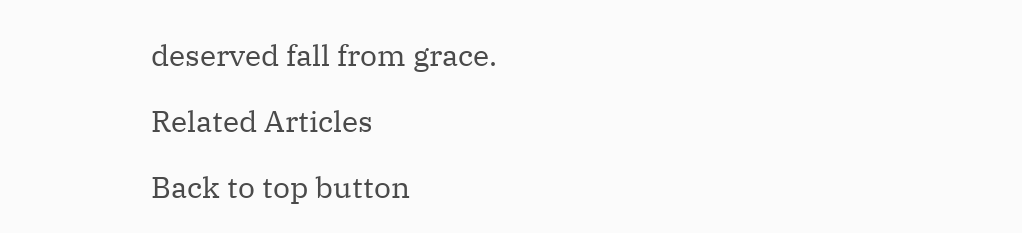deserved fall from grace.

Related Articles

Back to top button